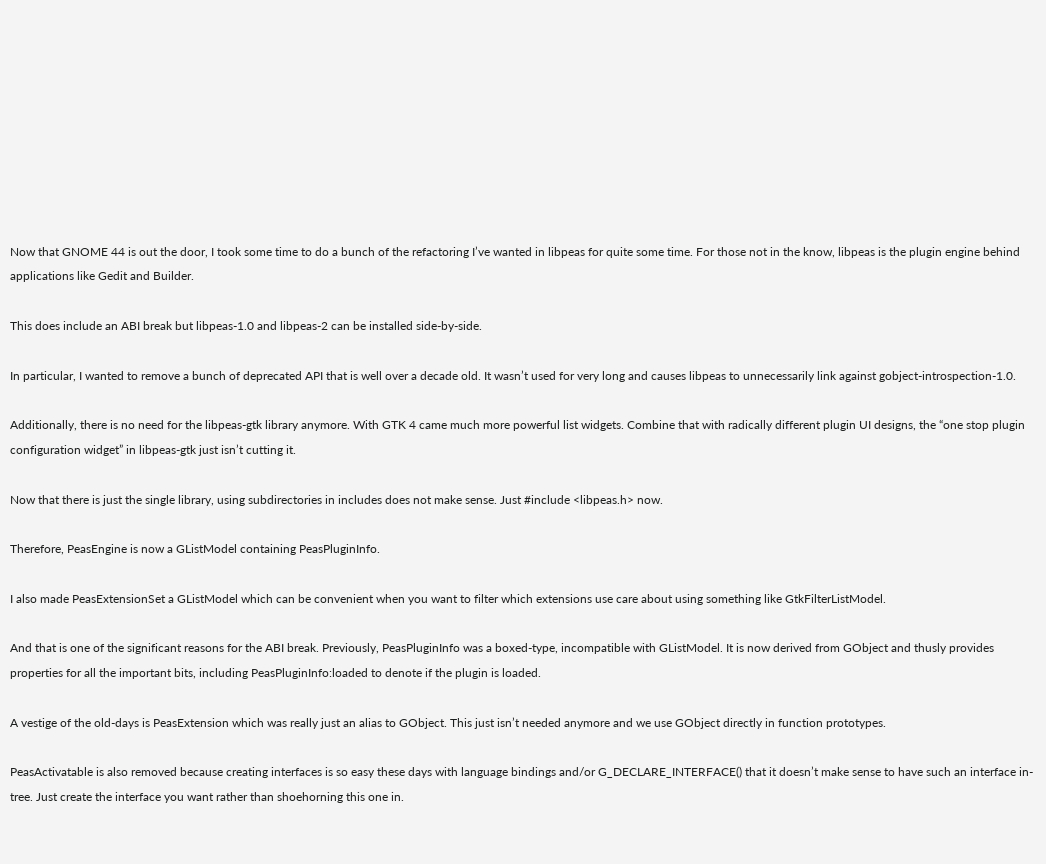Now that GNOME 44 is out the door, I took some time to do a bunch of the refactoring I’ve wanted in libpeas for quite some time. For those not in the know, libpeas is the plugin engine behind applications like Gedit and Builder.

This does include an ABI break but libpeas-1.0 and libpeas-2 can be installed side-by-side.

In particular, I wanted to remove a bunch of deprecated API that is well over a decade old. It wasn’t used for very long and causes libpeas to unnecessarily link against gobject-introspection-1.0.

Additionally, there is no need for the libpeas-gtk library anymore. With GTK 4 came much more powerful list widgets. Combine that with radically different plugin UI designs, the “one stop plugin configuration widget” in libpeas-gtk just isn’t cutting it.

Now that there is just the single library, using subdirectories in includes does not make sense. Just #include <libpeas.h> now.

Therefore, PeasEngine is now a GListModel containing PeasPluginInfo.

I also made PeasExtensionSet a GListModel which can be convenient when you want to filter which extensions use care about using something like GtkFilterListModel.

And that is one of the significant reasons for the ABI break. Previously, PeasPluginInfo was a boxed-type, incompatible with GListModel. It is now derived from GObject and thusly provides properties for all the important bits, including PeasPluginInfo:loaded to denote if the plugin is loaded.

A vestige of the old-days is PeasExtension which was really just an alias to GObject. This just isn’t needed anymore and we use GObject directly in function prototypes.

PeasActivatable is also removed because creating interfaces is so easy these days with language bindings and/or G_DECLARE_INTERFACE() that it doesn’t make sense to have such an interface in-tree. Just create the interface you want rather than shoehorning this one in.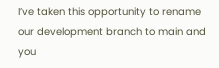I’ve taken this opportunity to rename our development branch to main and you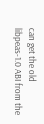can get the old libpeas-1.0 ABI from the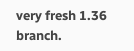very fresh 1.36 branch.